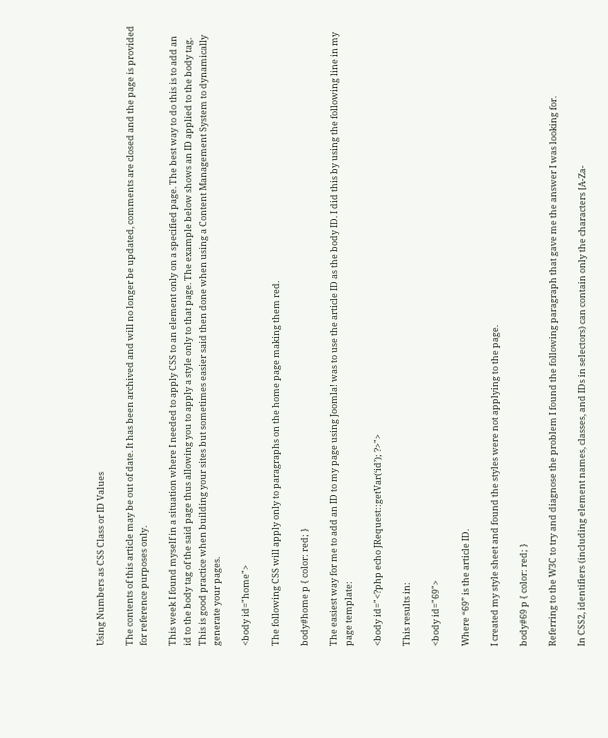Using Numbers as CSS Class or ID Values

The contents of this article may be out of date. It has been archived and will no longer be updated, comments are closed and the page is provided for reference purposes only.

This week I found myself in a situation where I needed to apply CSS to an element only on a specified page. The best way to do this is to add an id to the body tag of the said page thus allowing you to apply a style only to that page. The example below shows an ID applied to the body tag. This is good practice when building your sites but sometimes easier said then done when using a Content Management System to dynamically generate your pages.

<body id="home">

The following CSS will apply only to paragraphs on the home page making them red.

body#home p { color: red; }

The easiest way for me to add an ID to my page using Joomla! was to use the article ID as the body ID. I did this by using the following line in my page template:

<body id="<?php echo JRequest::getVar(‘id’); ?>">

This results in:

<body id="69">

Where “69” is the article ID.

I created my style sheet and found the styles were not applying to the page.

body#69 p { color: red; }

Referring to the W3C to try and diagnose the problem I found the following paragraph that gave me the answer I was looking for.

In CSS2, identifiers (including element names, classes, and IDs in selectors) can contain only the characters [A-Za-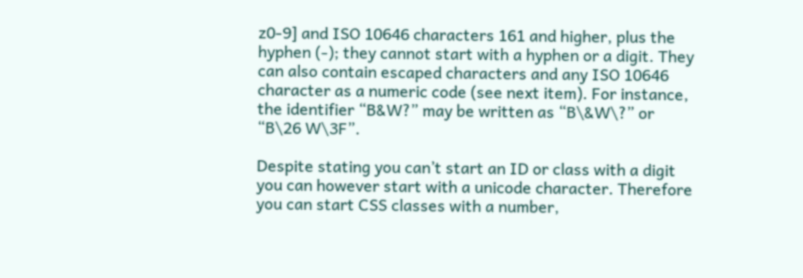z0-9] and ISO 10646 characters 161 and higher, plus the hyphen (-); they cannot start with a hyphen or a digit. They can also contain escaped characters and any ISO 10646 character as a numeric code (see next item). For instance, the identifier “B&W?” may be written as “B\&W\?” or “B\26 W\3F”.

Despite stating you can’t start an ID or class with a digit you can however start with a unicode character. Therefore you can start CSS classes with a number,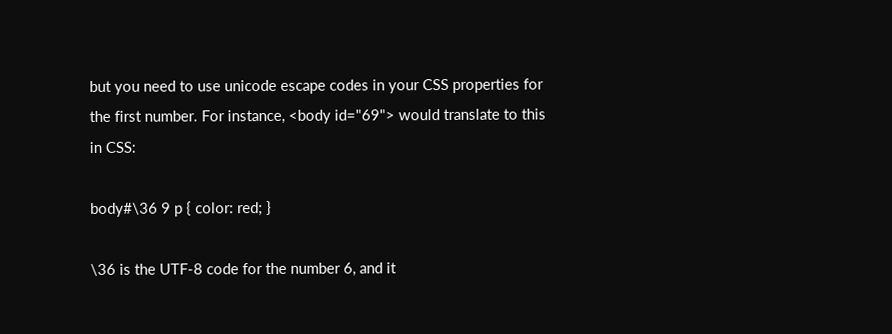but you need to use unicode escape codes in your CSS properties for the first number. For instance, <body id="69"> would translate to this in CSS:

body#\36 9 p { color: red; }

\36 is the UTF-8 code for the number 6, and it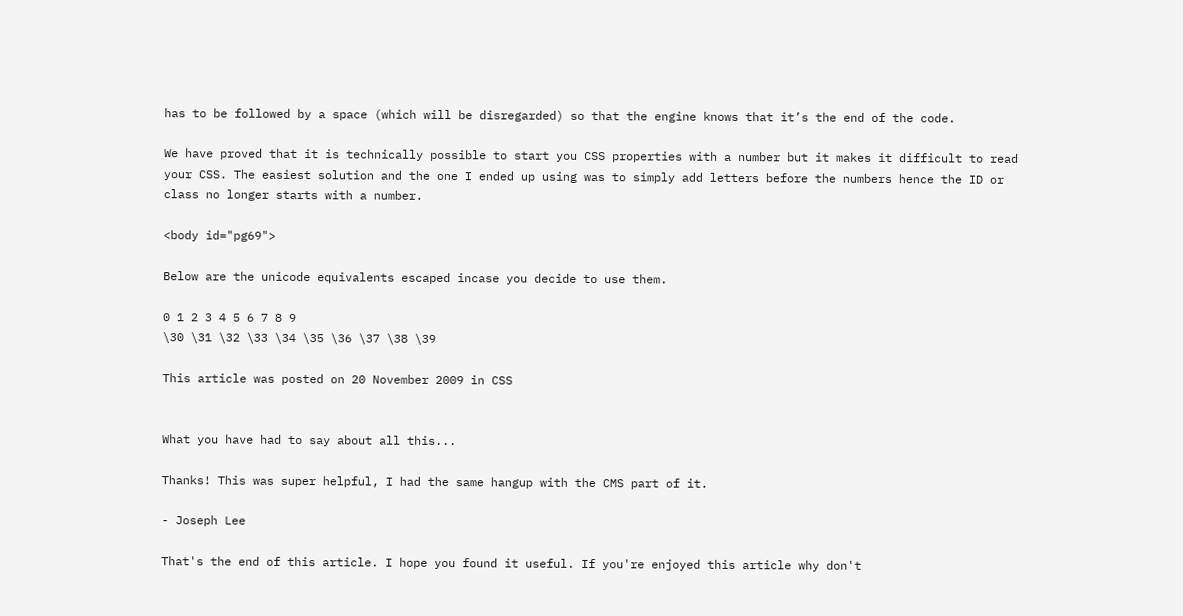has to be followed by a space (which will be disregarded) so that the engine knows that it’s the end of the code.

We have proved that it is technically possible to start you CSS properties with a number but it makes it difficult to read your CSS. The easiest solution and the one I ended up using was to simply add letters before the numbers hence the ID or class no longer starts with a number.

<body id="pg69">

Below are the unicode equivalents escaped incase you decide to use them.

0 1 2 3 4 5 6 7 8 9
\30 \31 \32 \33 \34 \35 \36 \37 \38 \39

This article was posted on 20 November 2009 in CSS


What you have had to say about all this...

Thanks! This was super helpful, I had the same hangup with the CMS part of it.

- Joseph Lee

That's the end of this article. I hope you found it useful. If you're enjoyed this article why don't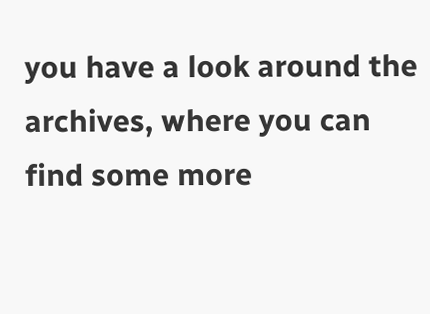you have a look around the archives, where you can find some more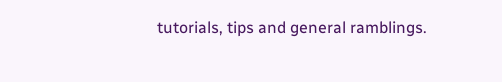tutorials, tips and general ramblings.